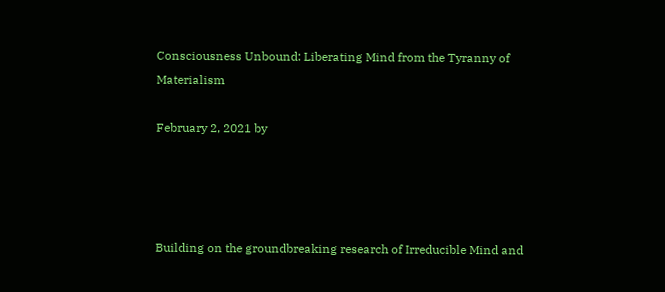Consciousness Unbound: Liberating Mind from the Tyranny of Materialism

February 2, 2021 by




Building on the groundbreaking research of Irreducible Mind and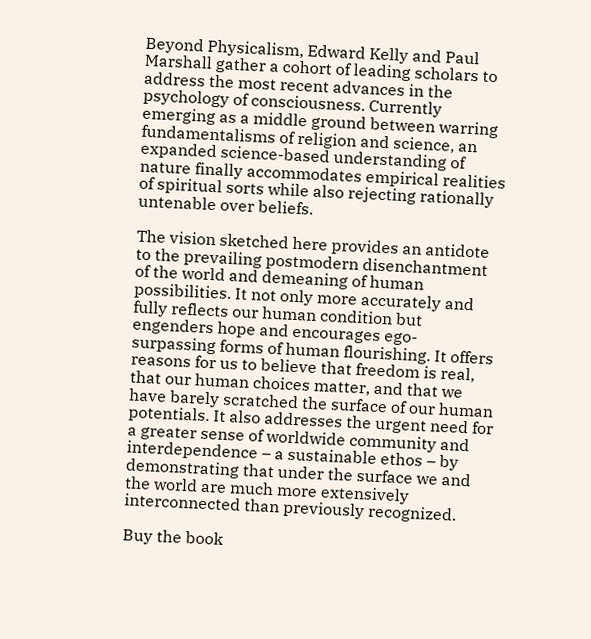Beyond Physicalism, Edward Kelly and Paul Marshall gather a cohort of leading scholars to address the most recent advances in the psychology of consciousness. Currently emerging as a middle ground between warring fundamentalisms of religion and science, an expanded science-based understanding of nature finally accommodates empirical realities of spiritual sorts while also rejecting rationally untenable over beliefs.

The vision sketched here provides an antidote to the prevailing postmodern disenchantment of the world and demeaning of human possibilities. It not only more accurately and fully reflects our human condition but engenders hope and encourages ego-surpassing forms of human flourishing. It offers reasons for us to believe that freedom is real, that our human choices matter, and that we have barely scratched the surface of our human potentials. It also addresses the urgent need for a greater sense of worldwide community and interdependence – a sustainable ethos – by demonstrating that under the surface we and the world are much more extensively interconnected than previously recognized.

Buy the book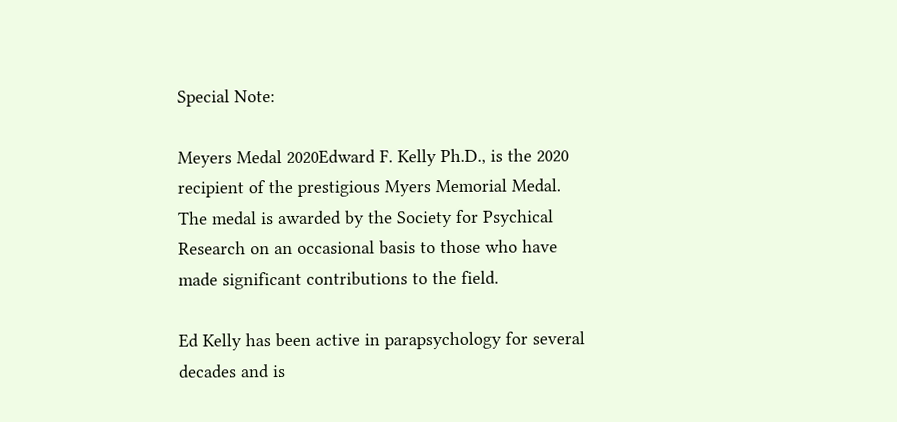Special Note:

Meyers Medal 2020Edward F. Kelly Ph.D., is the 2020 recipient of the prestigious Myers Memorial Medal.  The medal is awarded by the Society for Psychical Research on an occasional basis to those who have made significant contributions to the field.

Ed Kelly has been active in parapsychology for several decades and is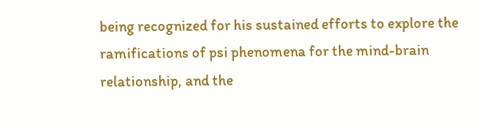being recognized for his sustained efforts to explore the ramifications of psi phenomena for the mind-brain relationship, and the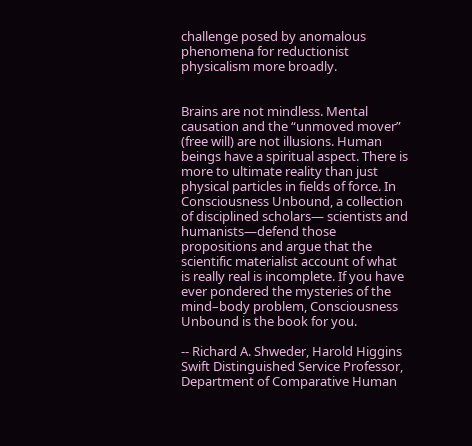challenge posed by anomalous phenomena for reductionist physicalism more broadly.


Brains are not mindless. Mental causation and the “unmoved mover” (free will) are not illusions. Human beings have a spiritual aspect. There is more to ultimate reality than just physical particles in fields of force. In Consciousness Unbound, a collection of disciplined scholars— scientists and humanists—defend those propositions and argue that the scientific materialist account of what is really real is incomplete. If you have ever pondered the mysteries of the mind–body problem, Consciousness Unbound is the book for you.

-- Richard A. Shweder, Harold Higgins Swift Distinguished Service Professor, Department of Comparative Human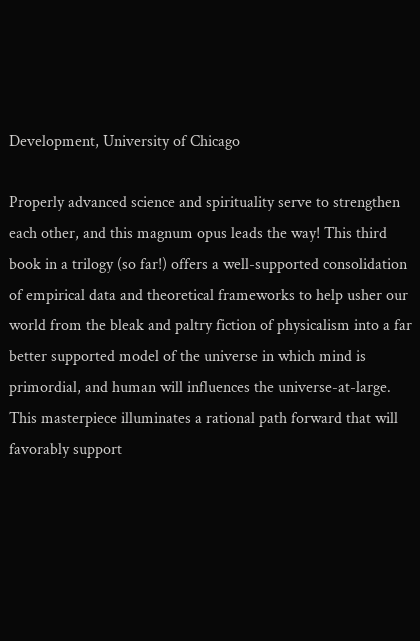Development, University of Chicago

Properly advanced science and spirituality serve to strengthen each other, and this magnum opus leads the way! This third book in a trilogy (so far!) offers a well-supported consolidation of empirical data and theoretical frameworks to help usher our world from the bleak and paltry fiction of physicalism into a far better supported model of the universe in which mind is primordial, and human will influences the universe-at-large. This masterpiece illuminates a rational path forward that will favorably support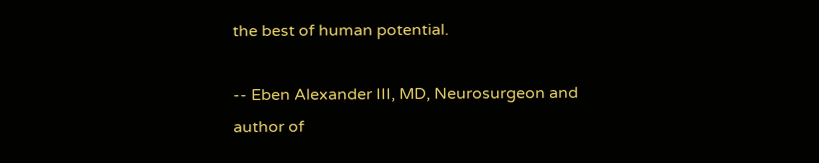the best of human potential.

-- Eben Alexander III, MD, Neurosurgeon and author of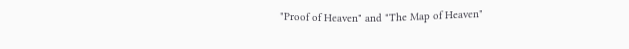"Proof of Heaven" and "The Map of Heaven"